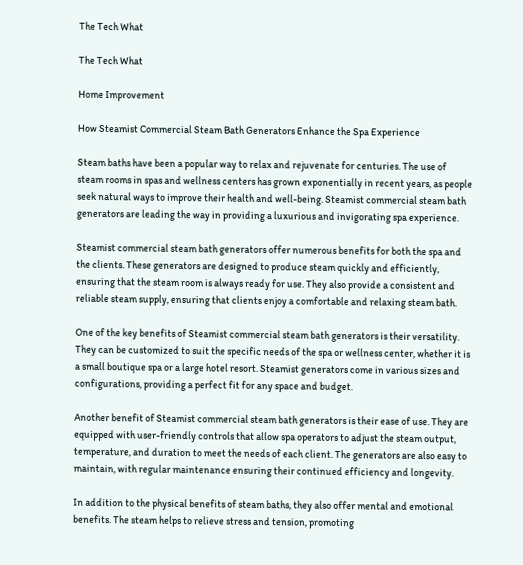The Tech What

The Tech What

Home Improvement

How Steamist Commercial Steam Bath Generators Enhance the Spa Experience

Steam baths have been a popular way to relax and rejuvenate for centuries. The use of steam rooms in spas and wellness centers has grown exponentially in recent years, as people seek natural ways to improve their health and well-being. Steamist commercial steam bath generators are leading the way in providing a luxurious and invigorating spa experience.

Steamist commercial steam bath generators offer numerous benefits for both the spa and the clients. These generators are designed to produce steam quickly and efficiently, ensuring that the steam room is always ready for use. They also provide a consistent and reliable steam supply, ensuring that clients enjoy a comfortable and relaxing steam bath.

One of the key benefits of Steamist commercial steam bath generators is their versatility. They can be customized to suit the specific needs of the spa or wellness center, whether it is a small boutique spa or a large hotel resort. Steamist generators come in various sizes and configurations, providing a perfect fit for any space and budget.

Another benefit of Steamist commercial steam bath generators is their ease of use. They are equipped with user-friendly controls that allow spa operators to adjust the steam output, temperature, and duration to meet the needs of each client. The generators are also easy to maintain, with regular maintenance ensuring their continued efficiency and longevity.

In addition to the physical benefits of steam baths, they also offer mental and emotional benefits. The steam helps to relieve stress and tension, promoting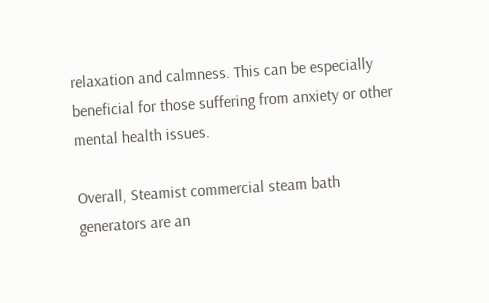relaxation and calmness. This can be especially beneficial for those suffering from anxiety or other mental health issues.

Overall, Steamist commercial steam bath generators are an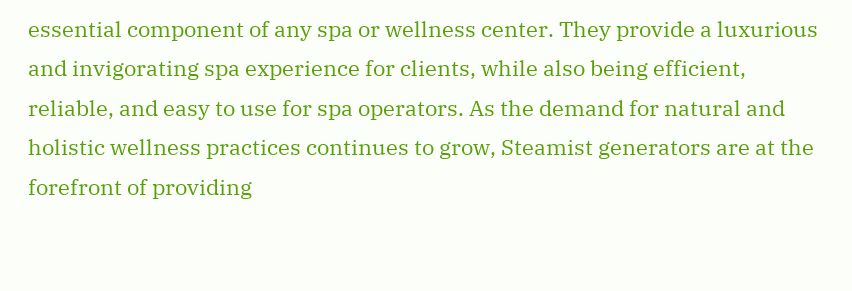essential component of any spa or wellness center. They provide a luxurious and invigorating spa experience for clients, while also being efficient, reliable, and easy to use for spa operators. As the demand for natural and holistic wellness practices continues to grow, Steamist generators are at the forefront of providing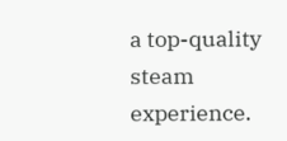a top-quality steam experience.